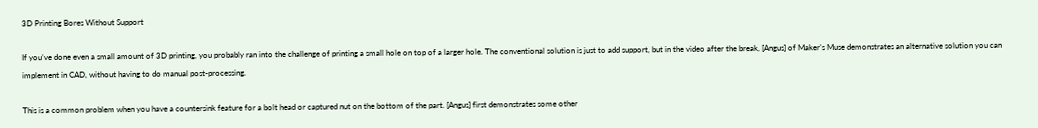3D Printing Bores Without Support

If you’ve done even a small amount of 3D printing, you probably ran into the challenge of printing a small hole on top of a larger hole. The conventional solution is just to add support, but in the video after the break, [Angus] of Maker’s Muse demonstrates an alternative solution you can implement in CAD, without having to do manual post-processing.

This is a common problem when you have a countersink feature for a bolt head or captured nut on the bottom of the part. [Angus] first demonstrates some other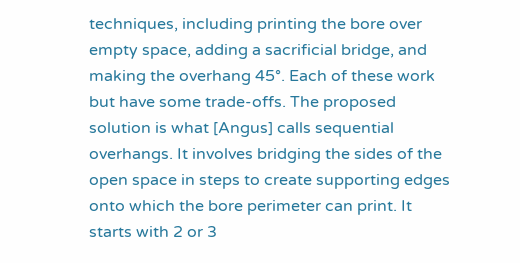techniques, including printing the bore over empty space, adding a sacrificial bridge, and making the overhang 45°. Each of these work but have some trade-offs. The proposed solution is what [Angus] calls sequential overhangs. It involves bridging the sides of the open space in steps to create supporting edges onto which the bore perimeter can print. It starts with 2 or 3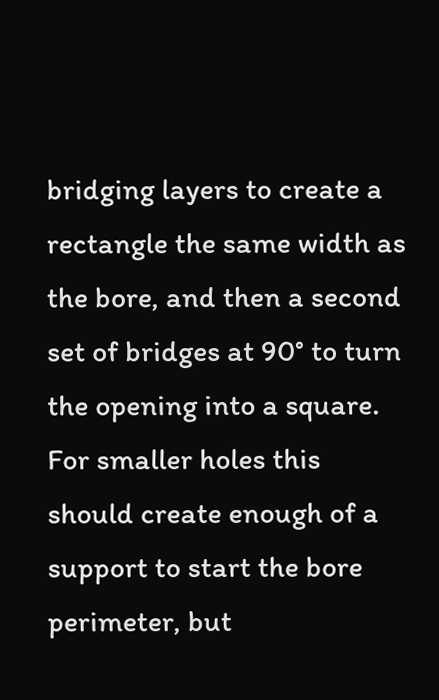bridging layers to create a rectangle the same width as the bore, and then a second set of bridges at 90° to turn the opening into a square. For smaller holes this should create enough of a support to start the bore perimeter, but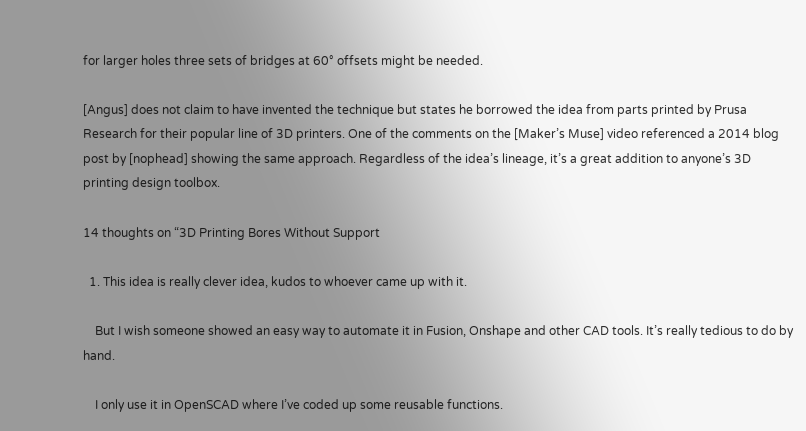for larger holes three sets of bridges at 60° offsets might be needed.

[Angus] does not claim to have invented the technique but states he borrowed the idea from parts printed by Prusa Research for their popular line of 3D printers. One of the comments on the [Maker’s Muse] video referenced a 2014 blog post by [nophead] showing the same approach. Regardless of the idea’s lineage, it’s a great addition to anyone’s 3D printing design toolbox.

14 thoughts on “3D Printing Bores Without Support

  1. This idea is really clever idea, kudos to whoever came up with it.

    But I wish someone showed an easy way to automate it in Fusion, Onshape and other CAD tools. It’s really tedious to do by hand.

    I only use it in OpenSCAD where I’ve coded up some reusable functions.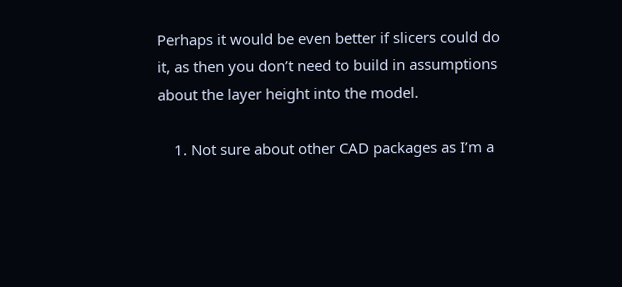Perhaps it would be even better if slicers could do it, as then you don’t need to build in assumptions about the layer height into the model.

    1. Not sure about other CAD packages as I’m a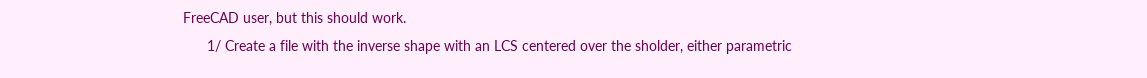FreeCAD user, but this should work.
      1/ Create a file with the inverse shape with an LCS centered over the sholder, either parametric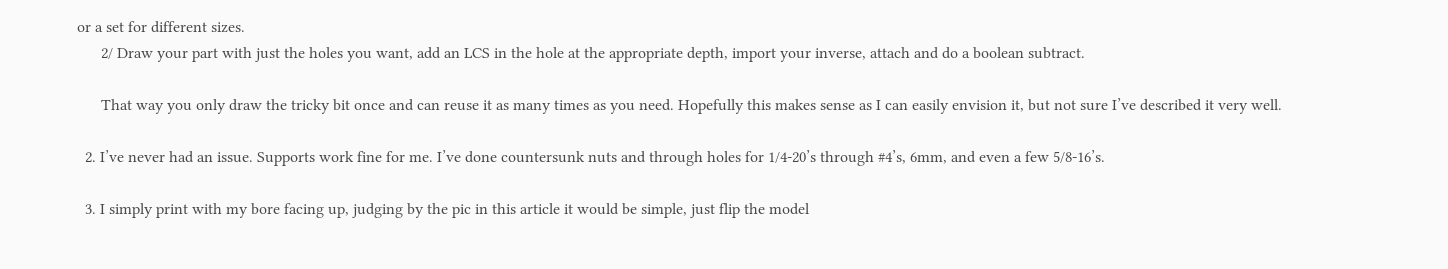or a set for different sizes.
      2/ Draw your part with just the holes you want, add an LCS in the hole at the appropriate depth, import your inverse, attach and do a boolean subtract.

      That way you only draw the tricky bit once and can reuse it as many times as you need. Hopefully this makes sense as I can easily envision it, but not sure I’ve described it very well.

  2. I’ve never had an issue. Supports work fine for me. I’ve done countersunk nuts and through holes for 1/4-20’s through #4’s, 6mm, and even a few 5/8-16’s.

  3. I simply print with my bore facing up, judging by the pic in this article it would be simple, just flip the model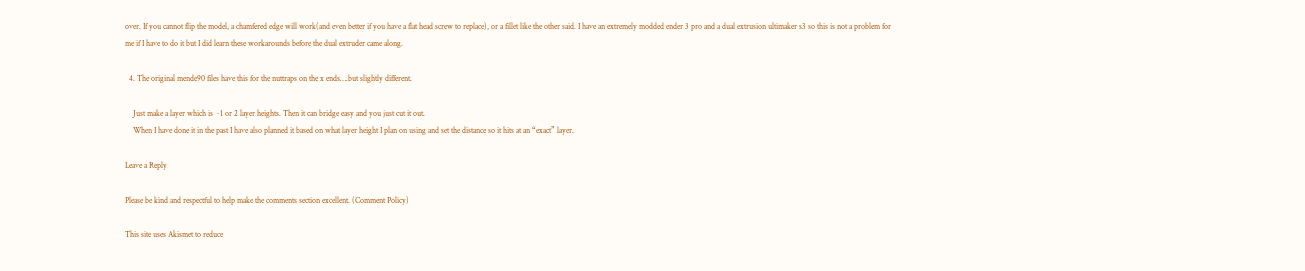over. If you cannot flip the model, a chamfered edge will work(and even better if you have a flat head screw to replace), or a fillet like the other said. I have an extremely modded ender 3 pro and a dual extrusion ultimaker s3 so this is not a problem for me if I have to do it but I did learn these workarounds before the dual extruder came along.

  4. The original mende90 files have this for the nuttraps on the x ends….but slightly different.

    Just make a layer which is ~1 or 2 layer heights. Then it can bridge easy and you just cut it out.
    When I have done it in the past I have also planned it based on what layer height I plan on using and set the distance so it hits at an “exact” layer.

Leave a Reply

Please be kind and respectful to help make the comments section excellent. (Comment Policy)

This site uses Akismet to reduce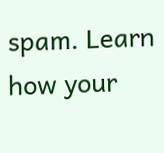spam. Learn how your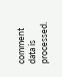comment data is processed.